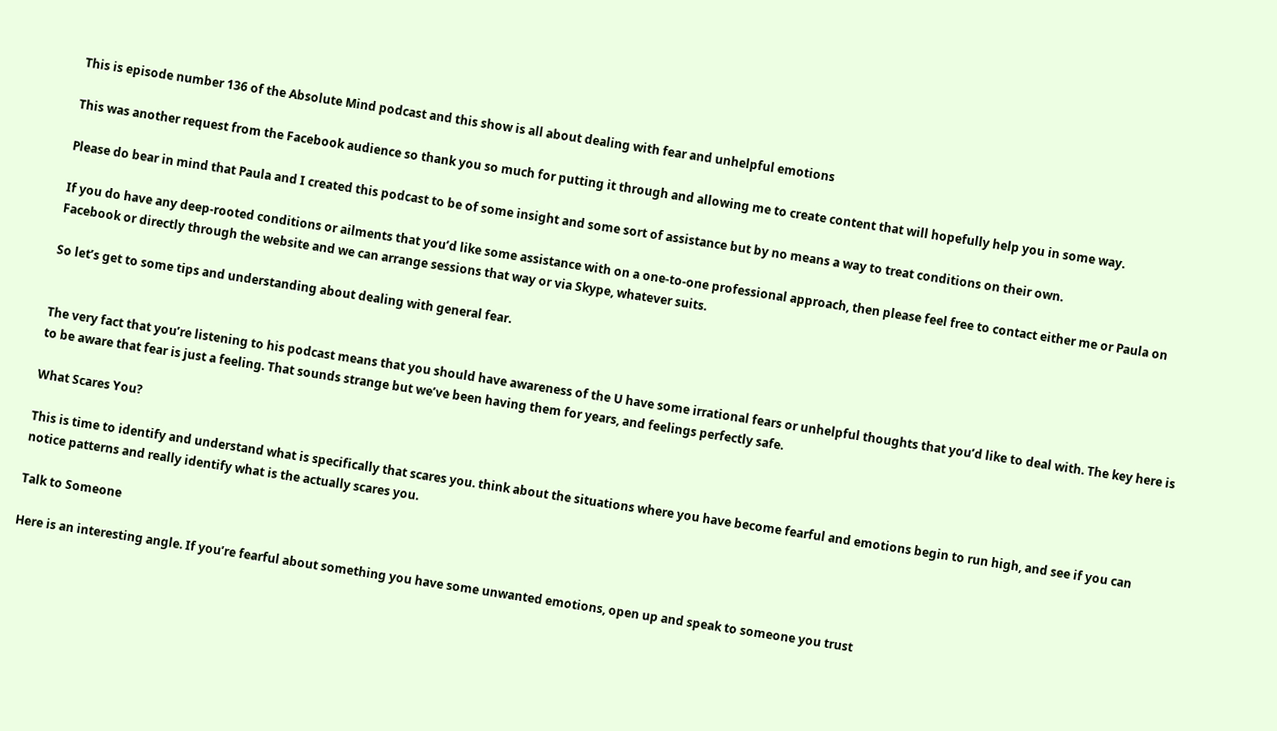This is episode number 136 of the Absolute Mind podcast and this show is all about dealing with fear and unhelpful emotions

This was another request from the Facebook audience so thank you so much for putting it through and allowing me to create content that will hopefully help you in some way.

Please do bear in mind that Paula and I created this podcast to be of some insight and some sort of assistance but by no means a way to treat conditions on their own.

If you do have any deep-rooted conditions or ailments that you’d like some assistance with on a one-to-one professional approach, then please feel free to contact either me or Paula on Facebook or directly through the website and we can arrange sessions that way or via Skype, whatever suits.

So let’s get to some tips and understanding about dealing with general fear.


The very fact that you’re listening to his podcast means that you should have awareness of the U have some irrational fears or unhelpful thoughts that you’d like to deal with. The key here is to be aware that fear is just a feeling. That sounds strange but we’ve been having them for years, and feelings perfectly safe.

What Scares You?

This is time to identify and understand what is specifically that scares you. think about the situations where you have become fearful and emotions begin to run high, and see if you can notice patterns and really identify what is the actually scares you.

Talk to Someone

Here is an interesting angle. If you’re fearful about something you have some unwanted emotions, open up and speak to someone you trust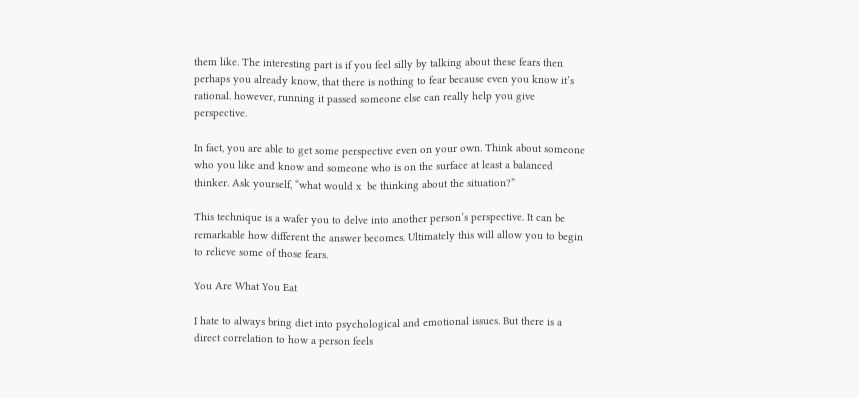them like. The interesting part is if you feel silly by talking about these fears then perhaps you already know, that there is nothing to fear because even you know it’s rational. however, running it passed someone else can really help you give perspective.

In fact, you are able to get some perspective even on your own. Think about someone who you like and know and someone who is on the surface at least a balanced thinker. Ask yourself, “what would x  be thinking about the situation?”

This technique is a wafer you to delve into another person’s perspective. It can be remarkable how different the answer becomes. Ultimately this will allow you to begin to relieve some of those fears.

You Are What You Eat

I hate to always bring diet into psychological and emotional issues. But there is a direct correlation to how a person feels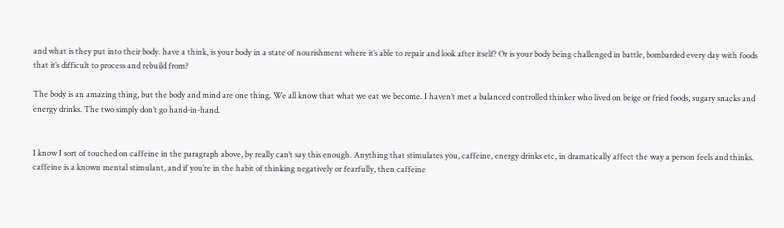and what is they put into their body. have a think, is your body in a state of nourishment where it’s able to repair and look after itself? Or is your body being challenged in battle, bombarded every day with foods that it’s difficult to process and rebuild from?

The body is an amazing thing, but the body and mind are one thing. We all know that what we eat we become. I haven’t met a balanced controlled thinker who lived on beige or fried foods, sugary snacks and energy drinks. The two simply don’t go hand-in-hand.


I know I sort of touched on caffeine in the paragraph above, by really can’t say this enough. Anything that stimulates you, caffeine, energy drinks etc, in dramatically affect the way a person feels and thinks. caffeine is a known mental stimulant, and if you’re in the habit of thinking negatively or fearfully, then caffeine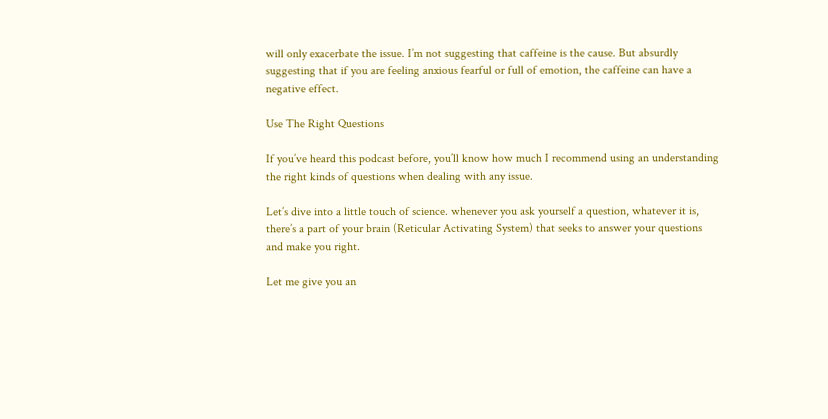will only exacerbate the issue. I’m not suggesting that caffeine is the cause. But absurdly suggesting that if you are feeling anxious fearful or full of emotion, the caffeine can have a negative effect.

Use The Right Questions

If you’ve heard this podcast before, you’ll know how much I recommend using an understanding the right kinds of questions when dealing with any issue.

Let’s dive into a little touch of science. whenever you ask yourself a question, whatever it is, there’s a part of your brain (Reticular Activating System) that seeks to answer your questions and make you right.

Let me give you an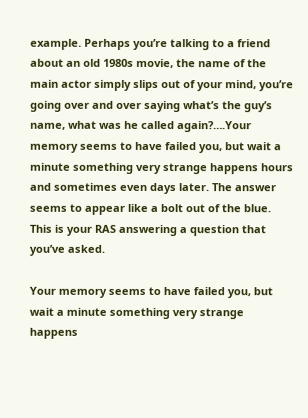example. Perhaps you’re talking to a friend about an old 1980s movie, the name of the main actor simply slips out of your mind, you’re going over and over saying what’s the guy’s name, what was he called again?….Your memory seems to have failed you, but wait a minute something very strange happens hours and sometimes even days later. The answer seems to appear like a bolt out of the blue. This is your RAS answering a question that you’ve asked.

Your memory seems to have failed you, but wait a minute something very strange happens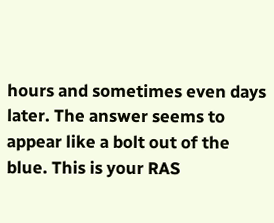hours and sometimes even days later. The answer seems to appear like a bolt out of the blue. This is your RAS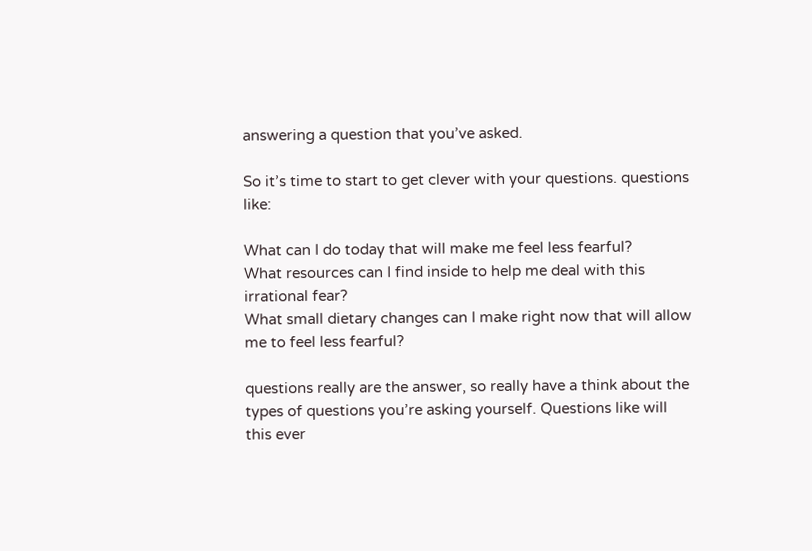answering a question that you’ve asked.

So it’s time to start to get clever with your questions. questions like:

What can I do today that will make me feel less fearful?
What resources can I find inside to help me deal with this irrational fear?
What small dietary changes can I make right now that will allow me to feel less fearful?

questions really are the answer, so really have a think about the types of questions you’re asking yourself. Questions like will this ever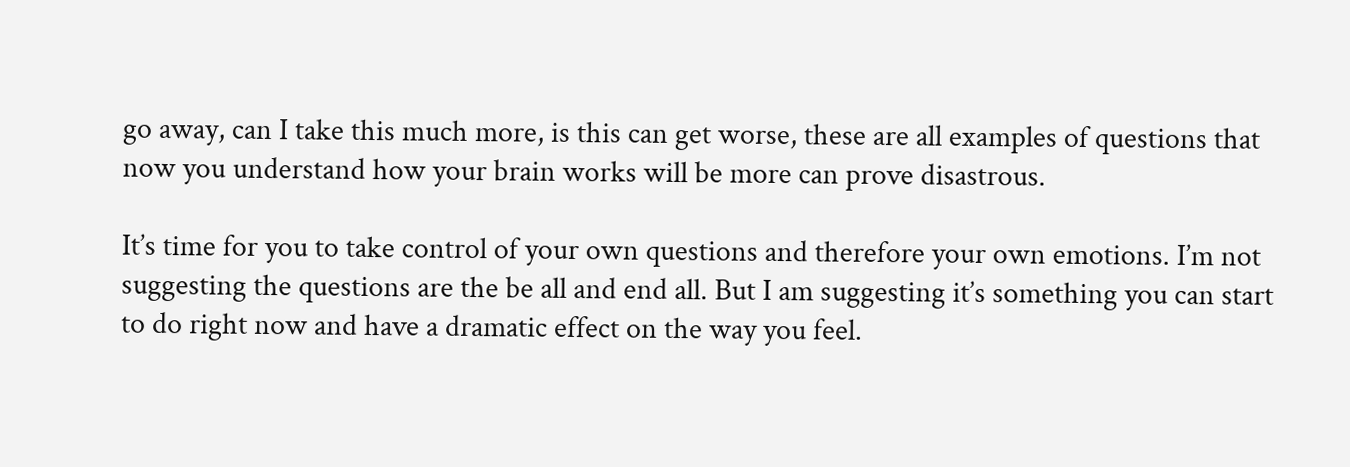go away, can I take this much more, is this can get worse, these are all examples of questions that now you understand how your brain works will be more can prove disastrous.

It’s time for you to take control of your own questions and therefore your own emotions. I’m not suggesting the questions are the be all and end all. But I am suggesting it’s something you can start to do right now and have a dramatic effect on the way you feel.